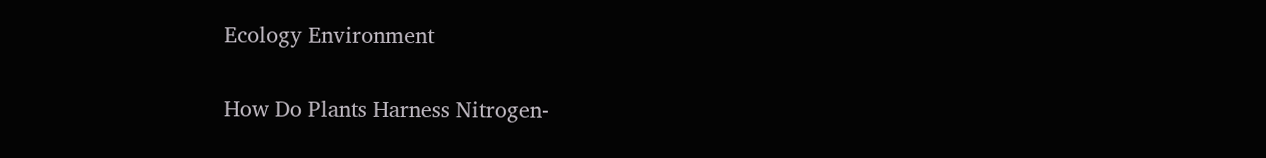Ecology Environment

How Do Plants Harness Nitrogen-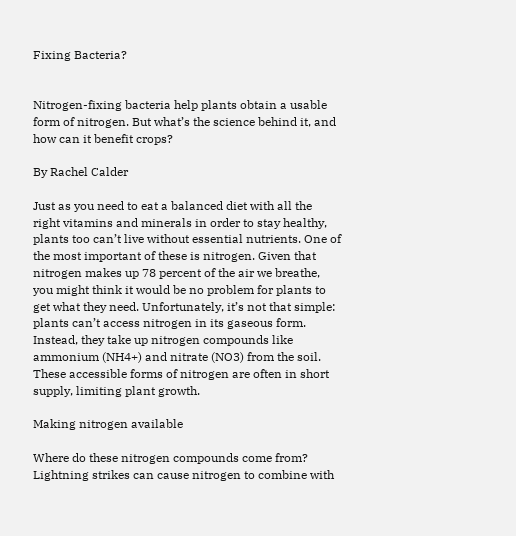Fixing Bacteria?


Nitrogen-fixing bacteria help plants obtain a usable form of nitrogen. But what’s the science behind it, and how can it benefit crops?

By Rachel Calder

Just as you need to eat a balanced diet with all the right vitamins and minerals in order to stay healthy, plants too can’t live without essential nutrients. One of the most important of these is nitrogen. Given that nitrogen makes up 78 percent of the air we breathe, you might think it would be no problem for plants to get what they need. Unfortunately, it’s not that simple: plants can’t access nitrogen in its gaseous form. Instead, they take up nitrogen compounds like ammonium (NH4+) and nitrate (NO3) from the soil. These accessible forms of nitrogen are often in short supply, limiting plant growth.

Making nitrogen available

Where do these nitrogen compounds come from? Lightning strikes can cause nitrogen to combine with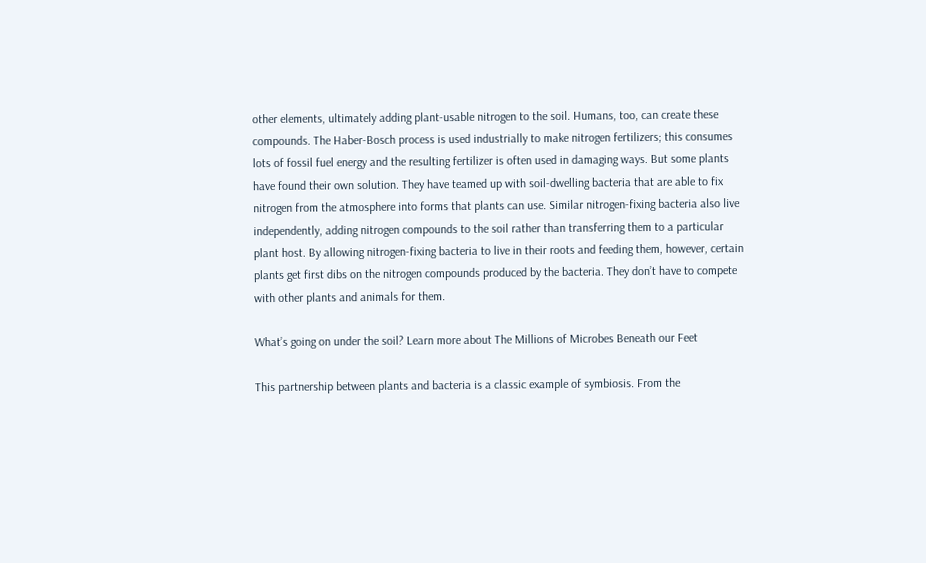other elements, ultimately adding plant-usable nitrogen to the soil. Humans, too, can create these compounds. The Haber-Bosch process is used industrially to make nitrogen fertilizers; this consumes lots of fossil fuel energy and the resulting fertilizer is often used in damaging ways. But some plants have found their own solution. They have teamed up with soil-dwelling bacteria that are able to fix nitrogen from the atmosphere into forms that plants can use. Similar nitrogen-fixing bacteria also live independently, adding nitrogen compounds to the soil rather than transferring them to a particular plant host. By allowing nitrogen-fixing bacteria to live in their roots and feeding them, however, certain plants get first dibs on the nitrogen compounds produced by the bacteria. They don’t have to compete with other plants and animals for them.

What’s going on under the soil? Learn more about The Millions of Microbes Beneath our Feet

This partnership between plants and bacteria is a classic example of symbiosis. From the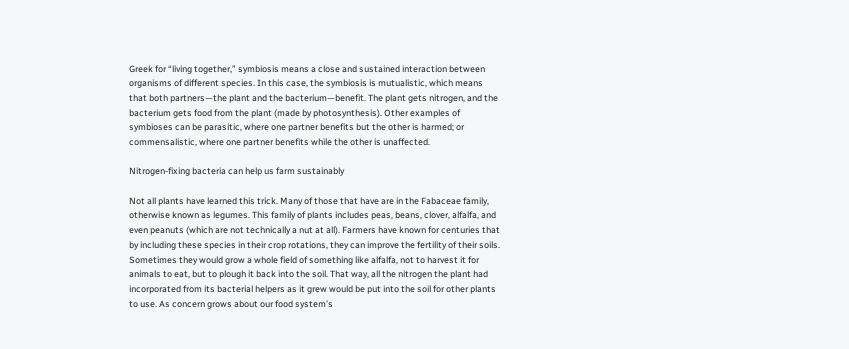Greek for “living together,” symbiosis means a close and sustained interaction between organisms of different species. In this case, the symbiosis is mutualistic, which means that both partners—the plant and the bacterium—benefit. The plant gets nitrogen, and the bacterium gets food from the plant (made by photosynthesis). Other examples of symbioses can be parasitic, where one partner benefits but the other is harmed; or commensalistic, where one partner benefits while the other is unaffected.

Nitrogen-fixing bacteria can help us farm sustainably

Not all plants have learned this trick. Many of those that have are in the Fabaceae family, otherwise known as legumes. This family of plants includes peas, beans, clover, alfalfa, and even peanuts (which are not technically a nut at all). Farmers have known for centuries that by including these species in their crop rotations, they can improve the fertility of their soils. Sometimes they would grow a whole field of something like alfalfa, not to harvest it for animals to eat, but to plough it back into the soil. That way, all the nitrogen the plant had incorporated from its bacterial helpers as it grew would be put into the soil for other plants to use. As concern grows about our food system’s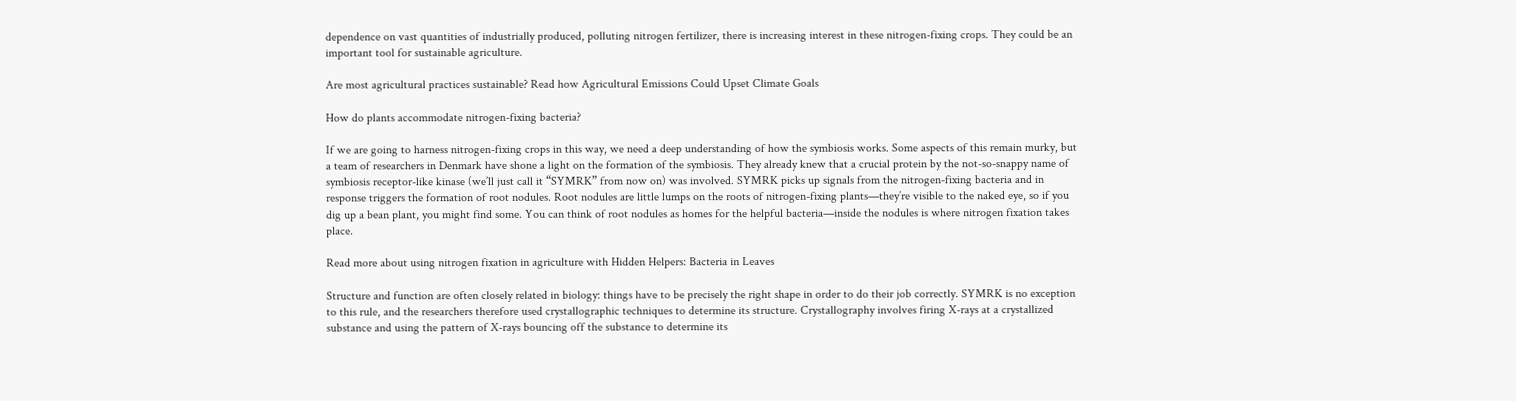dependence on vast quantities of industrially produced, polluting nitrogen fertilizer, there is increasing interest in these nitrogen-fixing crops. They could be an important tool for sustainable agriculture.

Are most agricultural practices sustainable? Read how Agricultural Emissions Could Upset Climate Goals

How do plants accommodate nitrogen-fixing bacteria?

If we are going to harness nitrogen-fixing crops in this way, we need a deep understanding of how the symbiosis works. Some aspects of this remain murky, but a team of researchers in Denmark have shone a light on the formation of the symbiosis. They already knew that a crucial protein by the not-so-snappy name of symbiosis receptor-like kinase (we’ll just call it “SYMRK” from now on) was involved. SYMRK picks up signals from the nitrogen-fixing bacteria and in response triggers the formation of root nodules. Root nodules are little lumps on the roots of nitrogen-fixing plants—they’re visible to the naked eye, so if you dig up a bean plant, you might find some. You can think of root nodules as homes for the helpful bacteria—inside the nodules is where nitrogen fixation takes place.

Read more about using nitrogen fixation in agriculture with Hidden Helpers: Bacteria in Leaves

Structure and function are often closely related in biology: things have to be precisely the right shape in order to do their job correctly. SYMRK is no exception to this rule, and the researchers therefore used crystallographic techniques to determine its structure. Crystallography involves firing X-rays at a crystallized substance and using the pattern of X-rays bouncing off the substance to determine its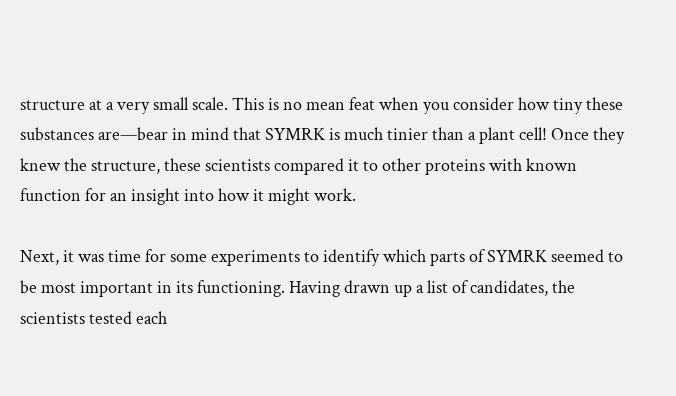structure at a very small scale. This is no mean feat when you consider how tiny these substances are—bear in mind that SYMRK is much tinier than a plant cell! Once they knew the structure, these scientists compared it to other proteins with known function for an insight into how it might work.

Next, it was time for some experiments to identify which parts of SYMRK seemed to be most important in its functioning. Having drawn up a list of candidates, the scientists tested each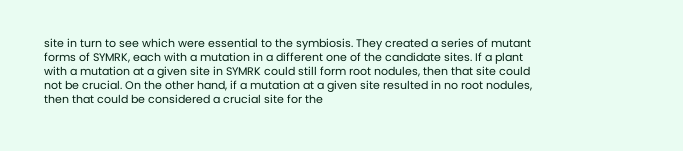site in turn to see which were essential to the symbiosis. They created a series of mutant forms of SYMRK, each with a mutation in a different one of the candidate sites. If a plant with a mutation at a given site in SYMRK could still form root nodules, then that site could not be crucial. On the other hand, if a mutation at a given site resulted in no root nodules, then that could be considered a crucial site for the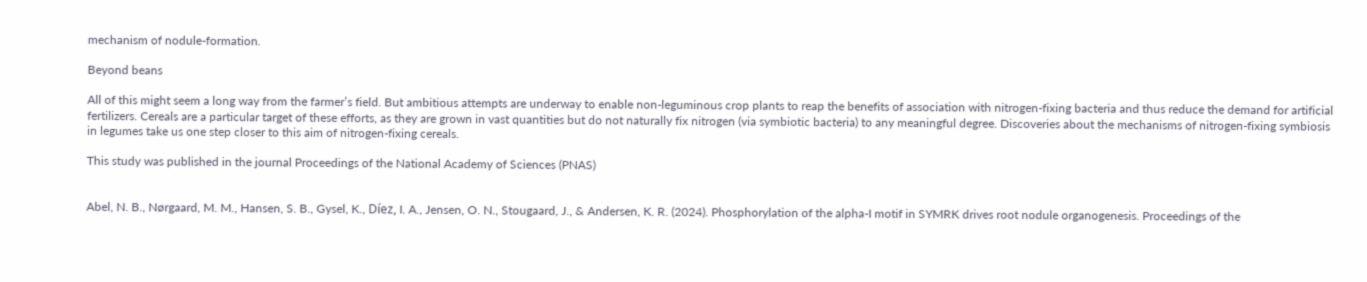mechanism of nodule-formation.

Beyond beans

All of this might seem a long way from the farmer’s field. But ambitious attempts are underway to enable non-leguminous crop plants to reap the benefits of association with nitrogen-fixing bacteria and thus reduce the demand for artificial fertilizers. Cereals are a particular target of these efforts, as they are grown in vast quantities but do not naturally fix nitrogen (via symbiotic bacteria) to any meaningful degree. Discoveries about the mechanisms of nitrogen-fixing symbiosis in legumes take us one step closer to this aim of nitrogen-fixing cereals.

This study was published in the journal Proceedings of the National Academy of Sciences (PNAS)


Abel, N. B., Nørgaard, M. M., Hansen, S. B., Gysel, K., Díez, I. A., Jensen, O. N., Stougaard, J., & Andersen, K. R. (2024). Phosphorylation of the alpha-I motif in SYMRK drives root nodule organogenesis. Proceedings of the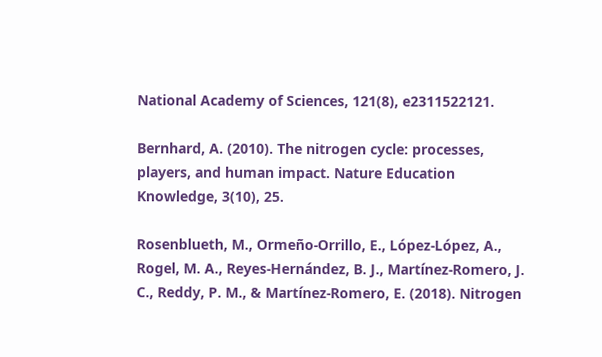National Academy of Sciences, 121(8), e2311522121.

Bernhard, A. (2010). The nitrogen cycle: processes, players, and human impact. Nature Education Knowledge, 3(10), 25.

Rosenblueth, M., Ormeño-Orrillo, E., López-López, A., Rogel, M. A., Reyes-Hernández, B. J., Martínez-Romero, J. C., Reddy, P. M., & Martínez-Romero, E. (2018). Nitrogen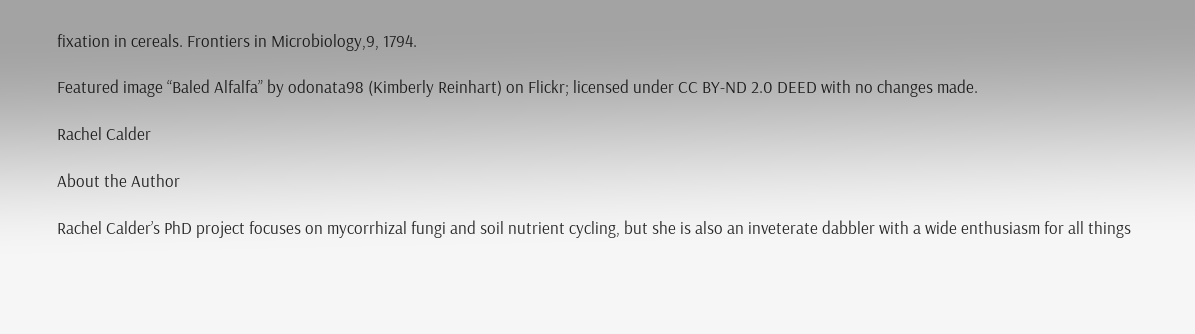fixation in cereals. Frontiers in Microbiology,9, 1794.

Featured image “Baled Alfalfa” by odonata98 (Kimberly Reinhart) on Flickr; licensed under CC BY-ND 2.0 DEED with no changes made.

Rachel Calder

About the Author

Rachel Calder’s PhD project focuses on mycorrhizal fungi and soil nutrient cycling, but she is also an inveterate dabbler with a wide enthusiasm for all things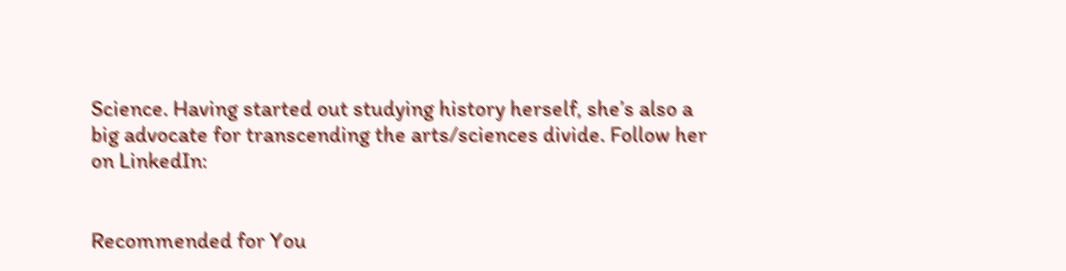Science. Having started out studying history herself, she’s also a big advocate for transcending the arts/sciences divide. Follow her on LinkedIn:


Recommended for You